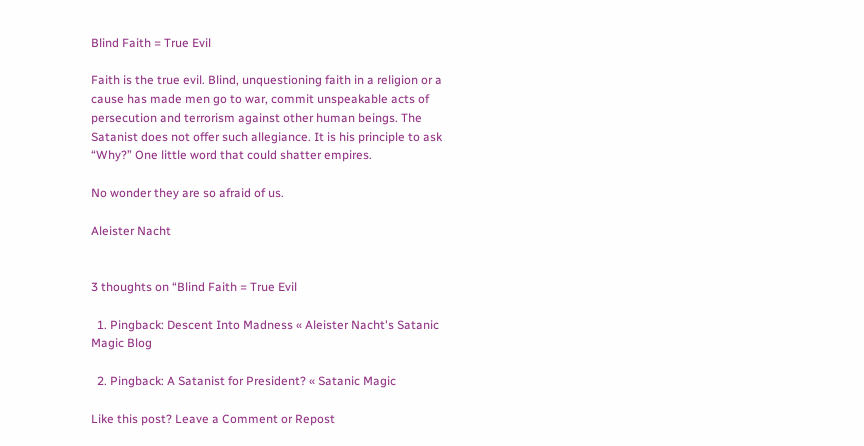Blind Faith = True Evil

Faith is the true evil. Blind, unquestioning faith in a religion or a cause has made men go to war, commit unspeakable acts of persecution and terrorism against other human beings. The Satanist does not offer such allegiance. It is his principle to ask “Why?” One little word that could shatter empires.

No wonder they are so afraid of us.

Aleister Nacht


3 thoughts on “Blind Faith = True Evil

  1. Pingback: Descent Into Madness « Aleister Nacht's Satanic Magic Blog

  2. Pingback: A Satanist for President? « Satanic Magic

Like this post? Leave a Comment or Repost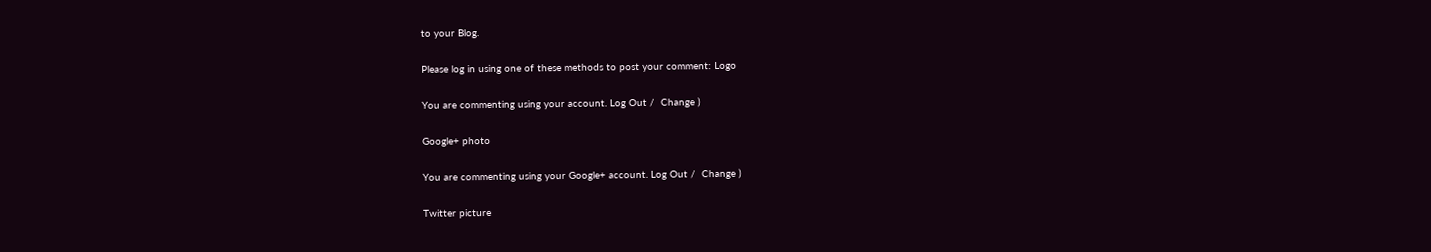to your Blog.

Please log in using one of these methods to post your comment: Logo

You are commenting using your account. Log Out /  Change )

Google+ photo

You are commenting using your Google+ account. Log Out /  Change )

Twitter picture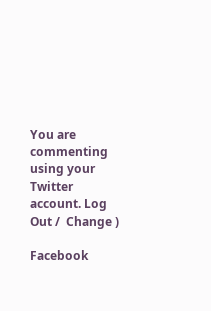You are commenting using your Twitter account. Log Out /  Change )

Facebook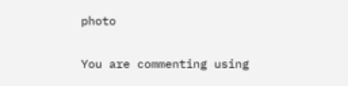photo

You are commenting using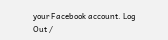your Facebook account. Log Out /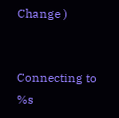Change )


Connecting to %s